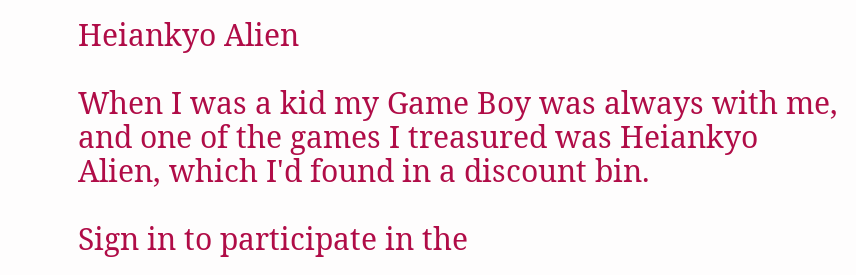Heiankyo Alien

When I was a kid my Game Boy was always with me, and one of the games I treasured was Heiankyo Alien, which I'd found in a discount bin.

Sign in to participate in the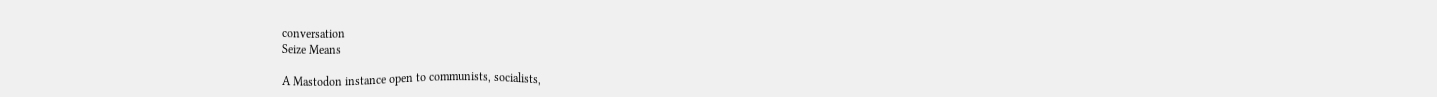conversation
Seize Means

A Mastodon instance open to communists, socialists,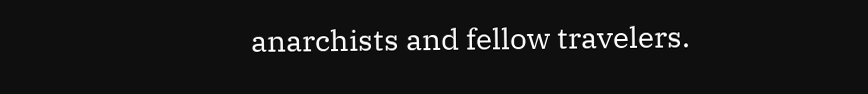anarchists and fellow travelers.